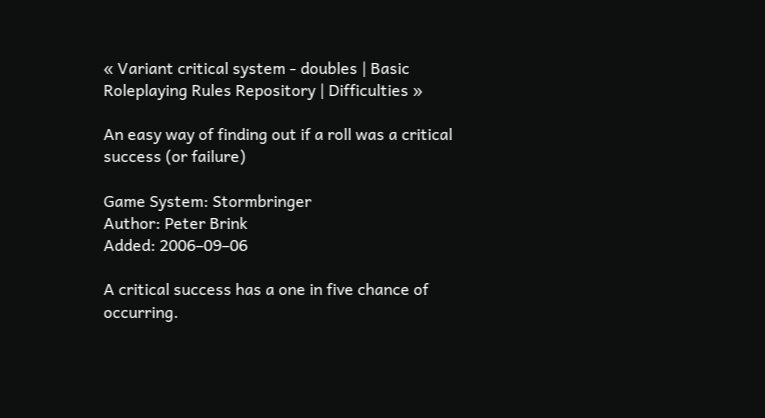« Variant critical system - doubles | Basic Roleplaying Rules Repository | Difficulties »

An easy way of finding out if a roll was a critical success (or failure)

Game System: Stormbringer
Author: Peter Brink
Added: 2006–09–06

A critical success has a one in five chance of occurring.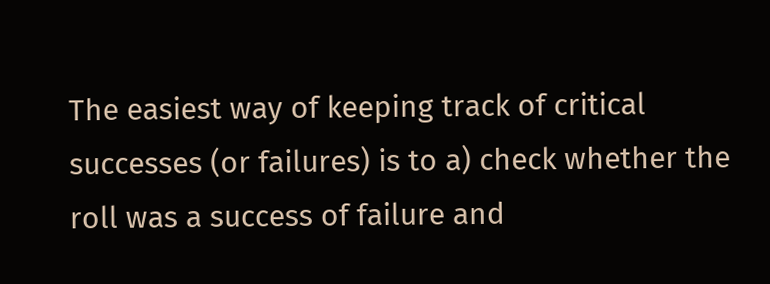The easiest way of keeping track of critical successes (or failures) is to a) check whether the roll was a success of failure and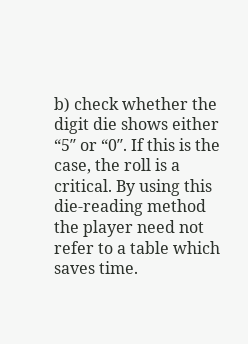b) check whether the digit die shows either “5″ or “0″. If this is the case, the roll is a critical. By using this die-reading method the player need not refer to a table which saves time.